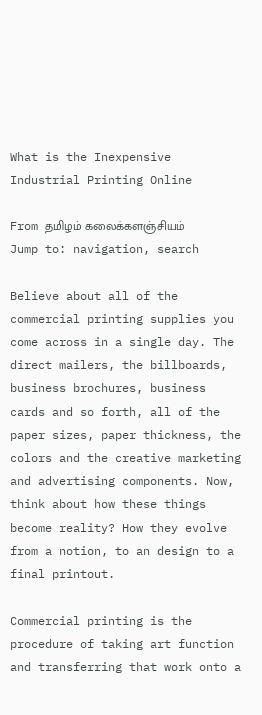What is the Inexpensive Industrial Printing Online

From தமிழம் கலைக்களஞ்சியம்
Jump to: navigation, search

Believe about all of the commercial printing supplies you come across in a single day. The direct mailers, the billboards, business brochures, business cards and so forth, all of the paper sizes, paper thickness, the colors and the creative marketing and advertising components. Now, think about how these things become reality? How they evolve from a notion, to an design to a final printout.

Commercial printing is the procedure of taking art function and transferring that work onto a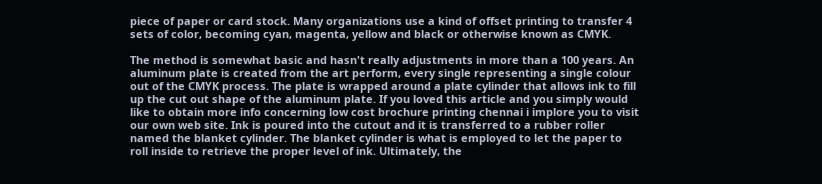piece of paper or card stock. Many organizations use a kind of offset printing to transfer 4 sets of color, becoming cyan, magenta, yellow and black or otherwise known as CMYK.

The method is somewhat basic and hasn't really adjustments in more than a 100 years. An aluminum plate is created from the art perform, every single representing a single colour out of the CMYK process. The plate is wrapped around a plate cylinder that allows ink to fill up the cut out shape of the aluminum plate. If you loved this article and you simply would like to obtain more info concerning low cost brochure printing chennai i implore you to visit our own web site. Ink is poured into the cutout and it is transferred to a rubber roller named the blanket cylinder. The blanket cylinder is what is employed to let the paper to roll inside to retrieve the proper level of ink. Ultimately, the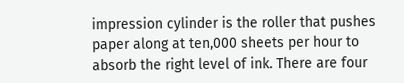impression cylinder is the roller that pushes paper along at ten,000 sheets per hour to absorb the right level of ink. There are four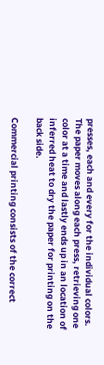presses, each and every for the individual colors. The paper moves along each press, retrieving one color at a time and lastly ends up in an location of inferred heat to dry the paper for printing on the back side.

Commercial printing consists of the correct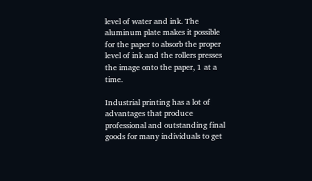level of water and ink. The aluminum plate makes it possible for the paper to absorb the proper level of ink and the rollers presses the image onto the paper, 1 at a time.

Industrial printing has a lot of advantages that produce professional and outstanding final goods for many individuals to get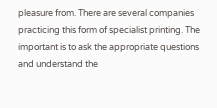pleasure from. There are several companies practicing this form of specialist printing. The important is to ask the appropriate questions and understand the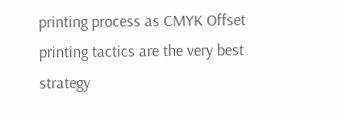printing process as CMYK Offset printing tactics are the very best strategy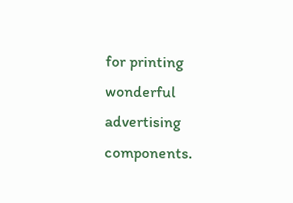for printing wonderful advertising components.